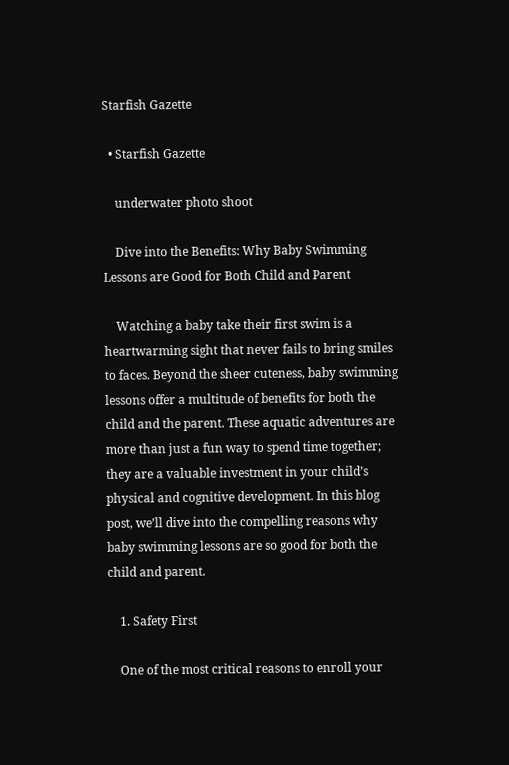Starfish Gazette

  • Starfish Gazette

    underwater photo shoot

    Dive into the Benefits: Why Baby Swimming Lessons are Good for Both Child and Parent

    Watching a baby take their first swim is a heartwarming sight that never fails to bring smiles to faces. Beyond the sheer cuteness, baby swimming lessons offer a multitude of benefits for both the child and the parent. These aquatic adventures are more than just a fun way to spend time together; they are a valuable investment in your child’s physical and cognitive development. In this blog post, we’ll dive into the compelling reasons why baby swimming lessons are so good for both the child and parent.

    1. Safety First

    One of the most critical reasons to enroll your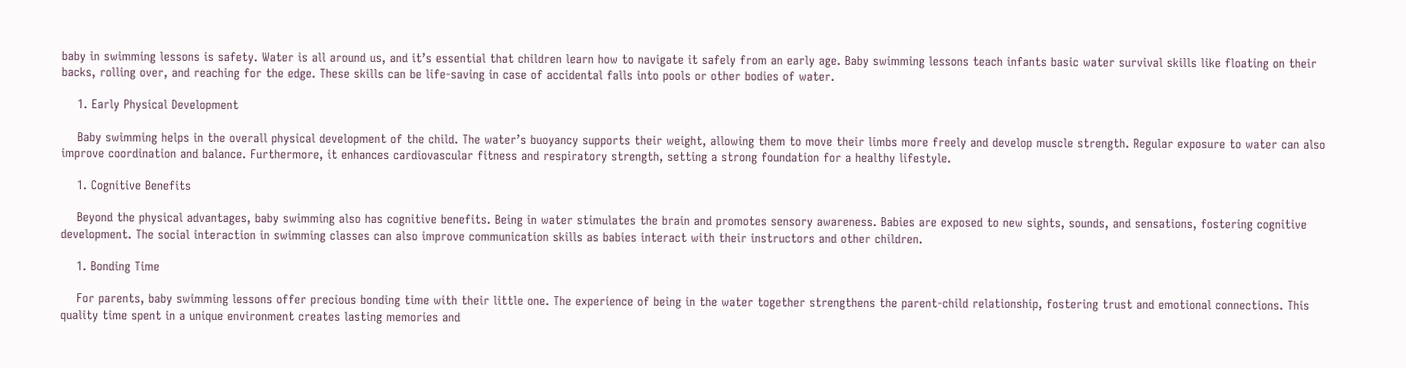baby in swimming lessons is safety. Water is all around us, and it’s essential that children learn how to navigate it safely from an early age. Baby swimming lessons teach infants basic water survival skills like floating on their backs, rolling over, and reaching for the edge. These skills can be life-saving in case of accidental falls into pools or other bodies of water.

    1. Early Physical Development

    Baby swimming helps in the overall physical development of the child. The water’s buoyancy supports their weight, allowing them to move their limbs more freely and develop muscle strength. Regular exposure to water can also improve coordination and balance. Furthermore, it enhances cardiovascular fitness and respiratory strength, setting a strong foundation for a healthy lifestyle.

    1. Cognitive Benefits

    Beyond the physical advantages, baby swimming also has cognitive benefits. Being in water stimulates the brain and promotes sensory awareness. Babies are exposed to new sights, sounds, and sensations, fostering cognitive development. The social interaction in swimming classes can also improve communication skills as babies interact with their instructors and other children.

    1. Bonding Time

    For parents, baby swimming lessons offer precious bonding time with their little one. The experience of being in the water together strengthens the parent-child relationship, fostering trust and emotional connections. This quality time spent in a unique environment creates lasting memories and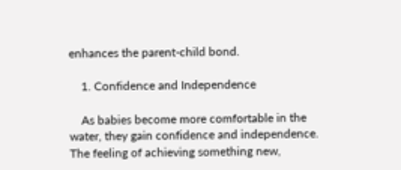enhances the parent-child bond.

    1. Confidence and Independence

    As babies become more comfortable in the water, they gain confidence and independence. The feeling of achieving something new,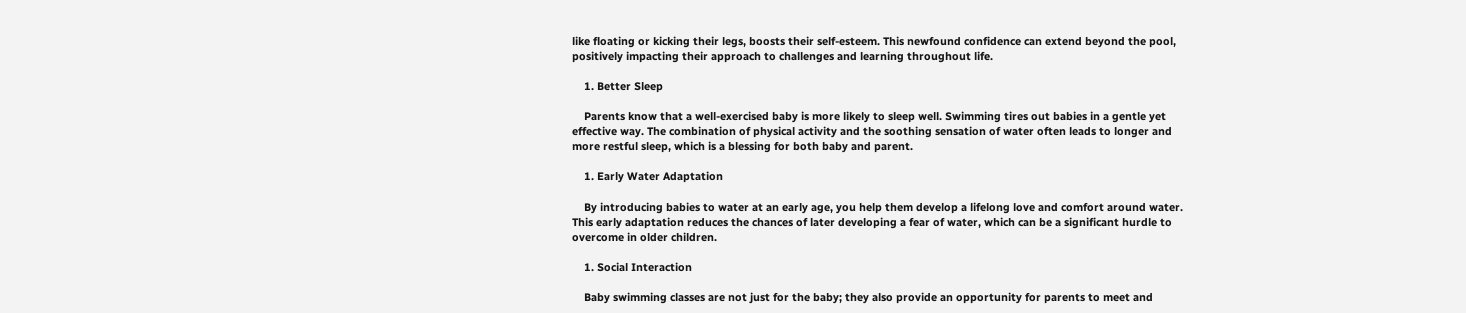like floating or kicking their legs, boosts their self-esteem. This newfound confidence can extend beyond the pool, positively impacting their approach to challenges and learning throughout life.

    1. Better Sleep

    Parents know that a well-exercised baby is more likely to sleep well. Swimming tires out babies in a gentle yet effective way. The combination of physical activity and the soothing sensation of water often leads to longer and more restful sleep, which is a blessing for both baby and parent.

    1. Early Water Adaptation

    By introducing babies to water at an early age, you help them develop a lifelong love and comfort around water. This early adaptation reduces the chances of later developing a fear of water, which can be a significant hurdle to overcome in older children.

    1. Social Interaction

    Baby swimming classes are not just for the baby; they also provide an opportunity for parents to meet and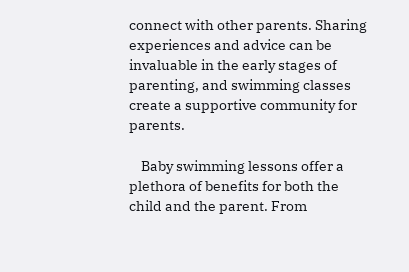connect with other parents. Sharing experiences and advice can be invaluable in the early stages of parenting, and swimming classes create a supportive community for parents.

    Baby swimming lessons offer a plethora of benefits for both the child and the parent. From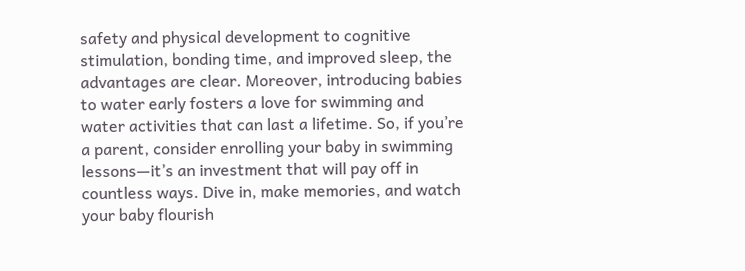safety and physical development to cognitive stimulation, bonding time, and improved sleep, the advantages are clear. Moreover, introducing babies to water early fosters a love for swimming and water activities that can last a lifetime. So, if you’re a parent, consider enrolling your baby in swimming lessons—it’s an investment that will pay off in countless ways. Dive in, make memories, and watch your baby flourish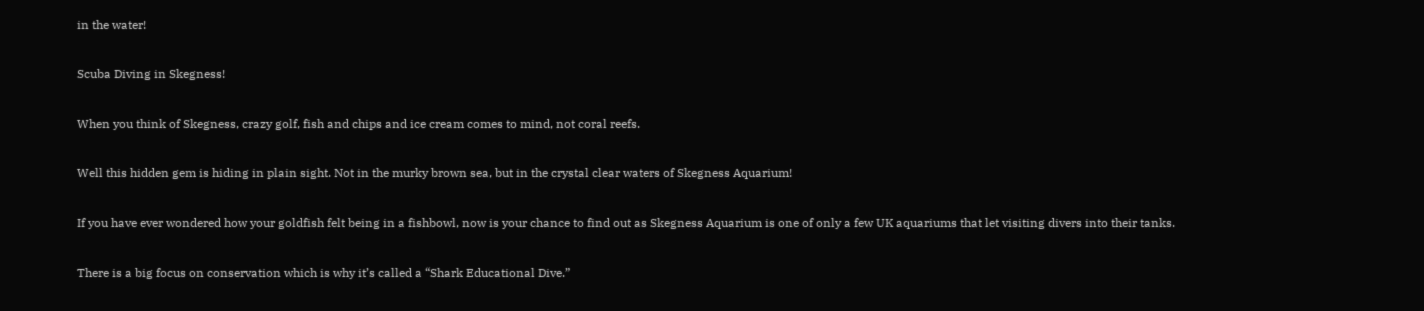in the water!

Scuba Diving in Skegness!

When you think of Skegness, crazy golf, fish and chips and ice cream comes to mind, not coral reefs.

Well this hidden gem is hiding in plain sight. Not in the murky brown sea, but in the crystal clear waters of Skegness Aquarium!

If you have ever wondered how your goldfish felt being in a fishbowl, now is your chance to find out as Skegness Aquarium is one of only a few UK aquariums that let visiting divers into their tanks.

There is a big focus on conservation which is why it’s called a “Shark Educational Dive.”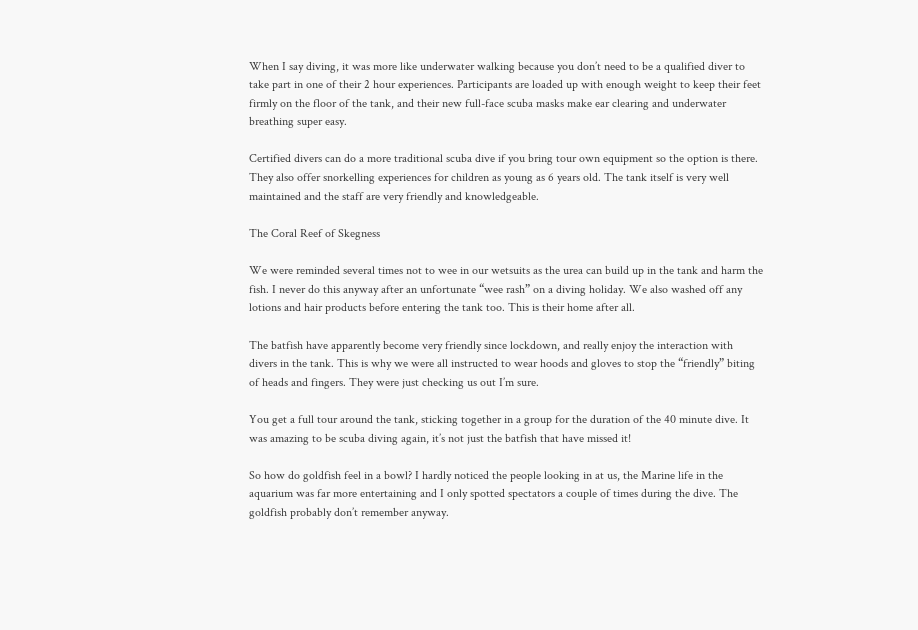When I say diving, it was more like underwater walking because you don’t need to be a qualified diver to take part in one of their 2 hour experiences. Participants are loaded up with enough weight to keep their feet firmly on the floor of the tank, and their new full-face scuba masks make ear clearing and underwater breathing super easy.

Certified divers can do a more traditional scuba dive if you bring tour own equipment so the option is there. They also offer snorkelling experiences for children as young as 6 years old. The tank itself is very well maintained and the staff are very friendly and knowledgeable.

The Coral Reef of Skegness

We were reminded several times not to wee in our wetsuits as the urea can build up in the tank and harm the fish. I never do this anyway after an unfortunate “wee rash” on a diving holiday. We also washed off any lotions and hair products before entering the tank too. This is their home after all.

The batfish have apparently become very friendly since lockdown, and really enjoy the interaction with divers in the tank. This is why we were all instructed to wear hoods and gloves to stop the “friendly” biting of heads and fingers. They were just checking us out I’m sure.

You get a full tour around the tank, sticking together in a group for the duration of the 40 minute dive. It was amazing to be scuba diving again, it’s not just the batfish that have missed it!

So how do goldfish feel in a bowl? I hardly noticed the people looking in at us, the Marine life in the aquarium was far more entertaining and I only spotted spectators a couple of times during the dive. The goldfish probably don’t remember anyway.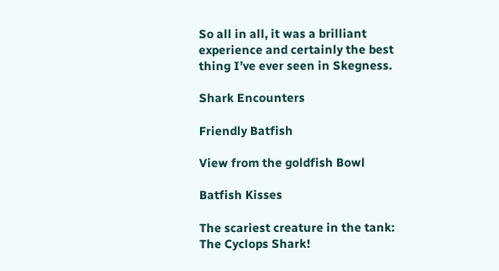So all in all, it was a brilliant experience and certainly the best thing I’ve ever seen in Skegness.

Shark Encounters

Friendly Batfish

View from the goldfish Bowl

Batfish Kisses

The scariest creature in the tank: The Cyclops Shark!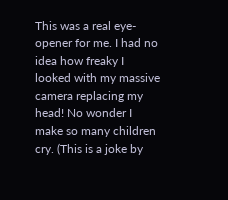This was a real eye-opener for me. I had no idea how freaky I looked with my massive camera replacing my head! No wonder I make so many children cry. (This is a joke by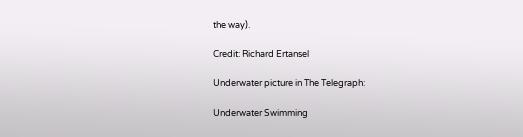the way).

Credit: Richard Ertansel

Underwater picture in The Telegraph:

Underwater Swimming